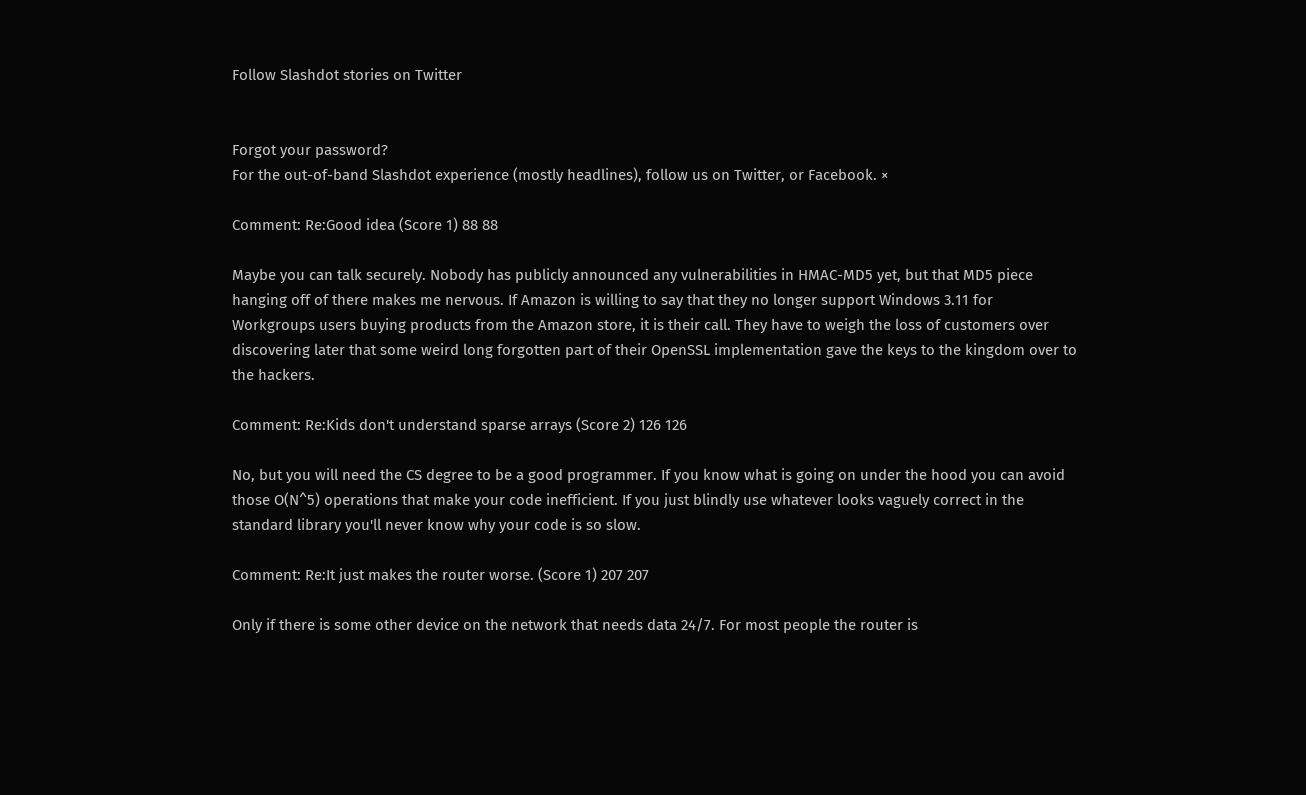Follow Slashdot stories on Twitter


Forgot your password?
For the out-of-band Slashdot experience (mostly headlines), follow us on Twitter, or Facebook. ×

Comment: Re:Good idea (Score 1) 88 88

Maybe you can talk securely. Nobody has publicly announced any vulnerabilities in HMAC-MD5 yet, but that MD5 piece hanging off of there makes me nervous. If Amazon is willing to say that they no longer support Windows 3.11 for Workgroups users buying products from the Amazon store, it is their call. They have to weigh the loss of customers over discovering later that some weird long forgotten part of their OpenSSL implementation gave the keys to the kingdom over to the hackers.

Comment: Re:Kids don't understand sparse arrays (Score 2) 126 126

No, but you will need the CS degree to be a good programmer. If you know what is going on under the hood you can avoid those O(N^5) operations that make your code inefficient. If you just blindly use whatever looks vaguely correct in the standard library you'll never know why your code is so slow.

Comment: Re:It just makes the router worse. (Score 1) 207 207

Only if there is some other device on the network that needs data 24/7. For most people the router is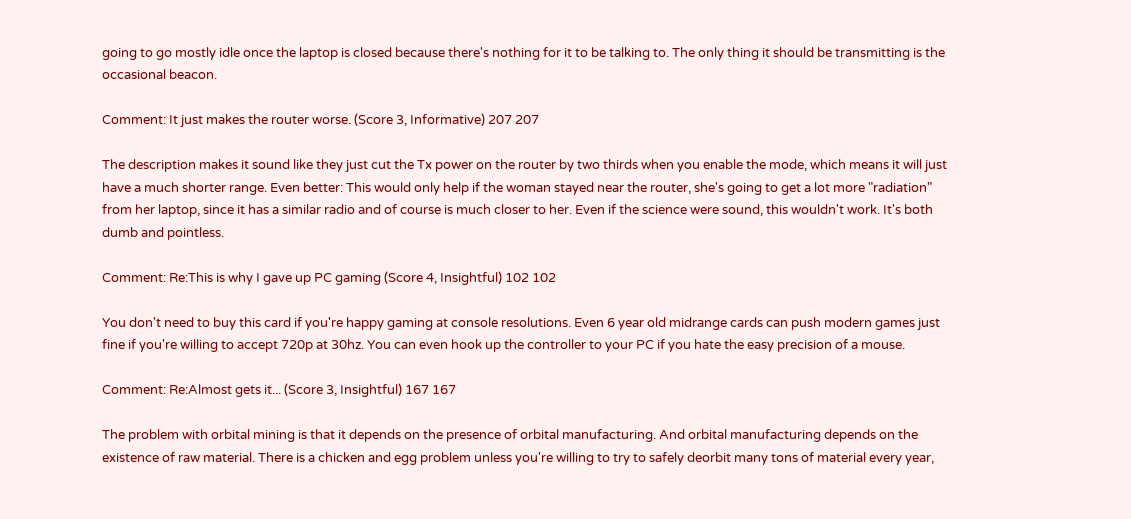going to go mostly idle once the laptop is closed because there's nothing for it to be talking to. The only thing it should be transmitting is the occasional beacon.

Comment: It just makes the router worse. (Score 3, Informative) 207 207

The description makes it sound like they just cut the Tx power on the router by two thirds when you enable the mode, which means it will just have a much shorter range. Even better: This would only help if the woman stayed near the router, she's going to get a lot more "radiation" from her laptop, since it has a similar radio and of course is much closer to her. Even if the science were sound, this wouldn't work. It's both dumb and pointless.

Comment: Re:This is why I gave up PC gaming (Score 4, Insightful) 102 102

You don't need to buy this card if you're happy gaming at console resolutions. Even 6 year old midrange cards can push modern games just fine if you're willing to accept 720p at 30hz. You can even hook up the controller to your PC if you hate the easy precision of a mouse.

Comment: Re:Almost gets it... (Score 3, Insightful) 167 167

The problem with orbital mining is that it depends on the presence of orbital manufacturing. And orbital manufacturing depends on the existence of raw material. There is a chicken and egg problem unless you're willing to try to safely deorbit many tons of material every year,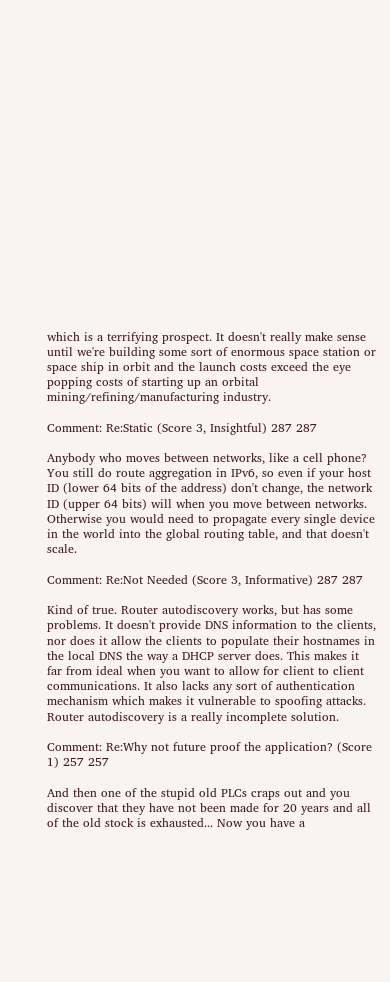which is a terrifying prospect. It doesn't really make sense until we're building some sort of enormous space station or space ship in orbit and the launch costs exceed the eye popping costs of starting up an orbital mining/refining/manufacturing industry.

Comment: Re:Static (Score 3, Insightful) 287 287

Anybody who moves between networks, like a cell phone? You still do route aggregation in IPv6, so even if your host ID (lower 64 bits of the address) don't change, the network ID (upper 64 bits) will when you move between networks. Otherwise you would need to propagate every single device in the world into the global routing table, and that doesn't scale.

Comment: Re:Not Needed (Score 3, Informative) 287 287

Kind of true. Router autodiscovery works, but has some problems. It doesn't provide DNS information to the clients, nor does it allow the clients to populate their hostnames in the local DNS the way a DHCP server does. This makes it far from ideal when you want to allow for client to client communications. It also lacks any sort of authentication mechanism which makes it vulnerable to spoofing attacks. Router autodiscovery is a really incomplete solution.

Comment: Re:Why not future proof the application? (Score 1) 257 257

And then one of the stupid old PLCs craps out and you discover that they have not been made for 20 years and all of the old stock is exhausted... Now you have a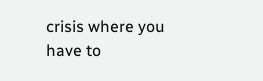crisis where you have to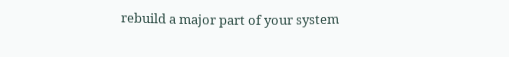rebuild a major part of your system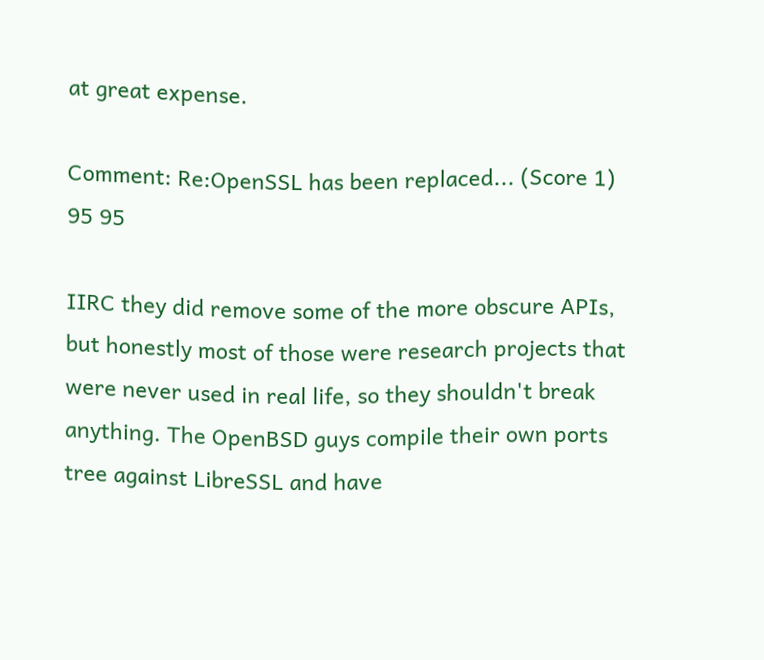at great expense.

Comment: Re:OpenSSL has been replaced... (Score 1) 95 95

IIRC they did remove some of the more obscure APIs, but honestly most of those were research projects that were never used in real life, so they shouldn't break anything. The OpenBSD guys compile their own ports tree against LibreSSL and have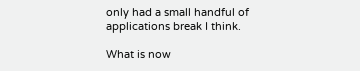only had a small handful of applications break I think.

What is now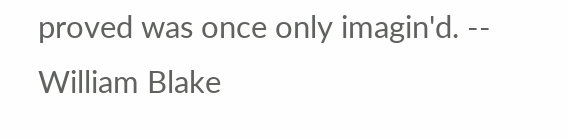proved was once only imagin'd. -- William Blake